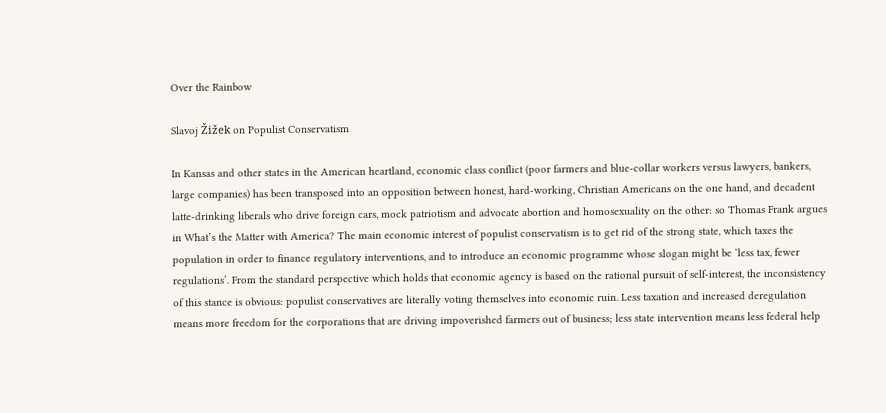Over the Rainbow

Slavoj Žižek on Populist Conservatism

In Kansas and other states in the American heartland, economic class conflict (poor farmers and blue-collar workers versus lawyers, bankers, large companies) has been transposed into an opposition between honest, hard-working, Christian Americans on the one hand, and decadent latte-drinking liberals who drive foreign cars, mock patriotism and advocate abortion and homosexuality on the other: so Thomas Frank argues in What’s the Matter with America? The main economic interest of populist conservatism is to get rid of the strong state, which taxes the population in order to finance regulatory interventions, and to introduce an economic programme whose slogan might be ‘less tax, fewer regulations’. From the standard perspective which holds that economic agency is based on the rational pursuit of self-interest, the inconsistency of this stance is obvious: populist conservatives are literally voting themselves into economic ruin. Less taxation and increased deregulation means more freedom for the corporations that are driving impoverished farmers out of business; less state intervention means less federal help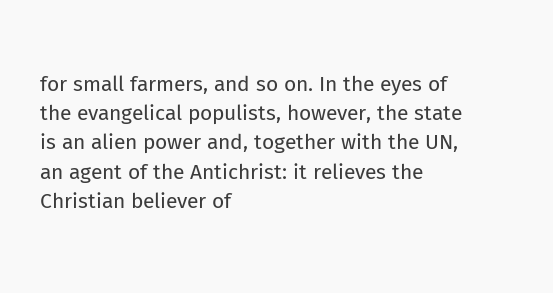for small farmers, and so on. In the eyes of the evangelical populists, however, the state is an alien power and, together with the UN, an agent of the Antichrist: it relieves the Christian believer of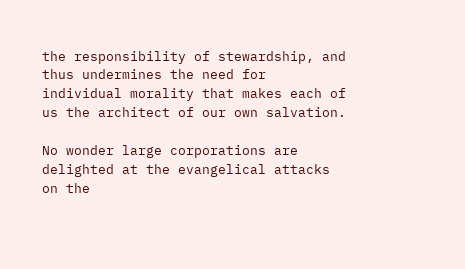the responsibility of stewardship, and thus undermines the need for individual morality that makes each of us the architect of our own salvation.

No wonder large corporations are delighted at the evangelical attacks on the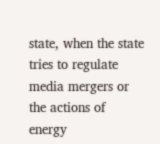state, when the state tries to regulate media mergers or the actions of energy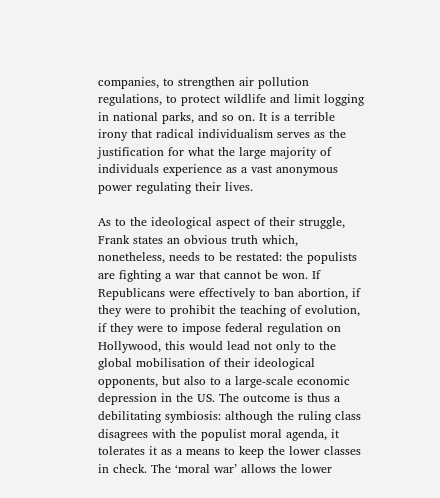companies, to strengthen air pollution regulations, to protect wildlife and limit logging in national parks, and so on. It is a terrible irony that radical individualism serves as the justification for what the large majority of individuals experience as a vast anonymous power regulating their lives.

As to the ideological aspect of their struggle, Frank states an obvious truth which, nonetheless, needs to be restated: the populists are fighting a war that cannot be won. If Republicans were effectively to ban abortion, if they were to prohibit the teaching of evolution, if they were to impose federal regulation on Hollywood, this would lead not only to the global mobilisation of their ideological opponents, but also to a large-scale economic depression in the US. The outcome is thus a debilitating symbiosis: although the ruling class disagrees with the populist moral agenda, it tolerates it as a means to keep the lower classes in check. The ‘moral war’ allows the lower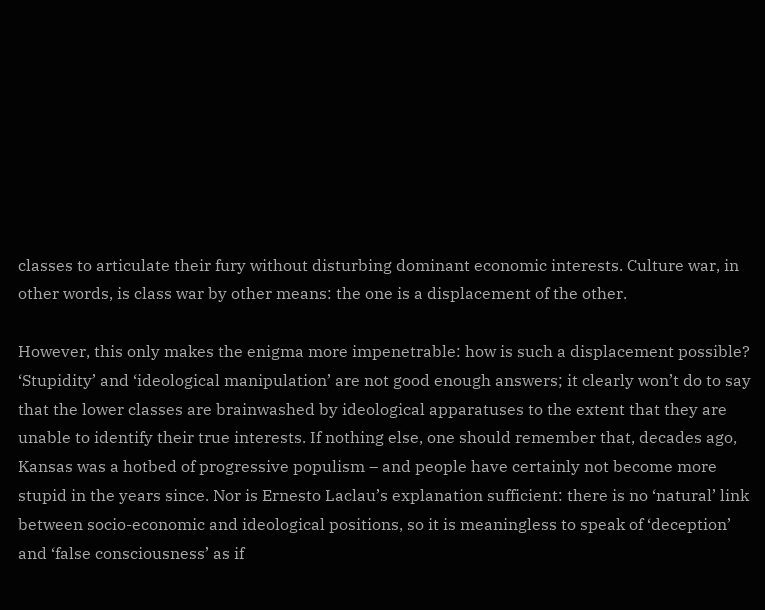classes to articulate their fury without disturbing dominant economic interests. Culture war, in other words, is class war by other means: the one is a displacement of the other.

However, this only makes the enigma more impenetrable: how is such a displacement possible? ‘Stupidity’ and ‘ideological manipulation’ are not good enough answers; it clearly won’t do to say that the lower classes are brainwashed by ideological apparatuses to the extent that they are unable to identify their true interests. If nothing else, one should remember that, decades ago, Kansas was a hotbed of progressive populism – and people have certainly not become more stupid in the years since. Nor is Ernesto Laclau’s explanation sufficient: there is no ‘natural’ link between socio-economic and ideological positions, so it is meaningless to speak of ‘deception’ and ‘false consciousness’ as if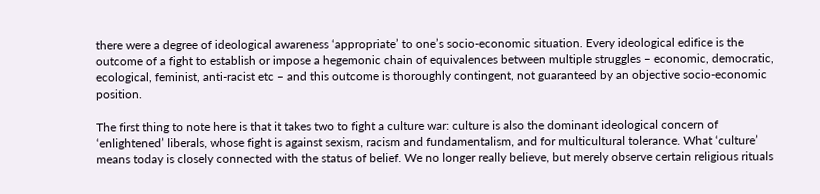there were a degree of ideological awareness ‘appropriate’ to one’s socio-economic situation. Every ideological edifice is the outcome of a fight to establish or impose a hegemonic chain of equivalences between multiple struggles – economic, democratic, ecological, feminist, anti-racist etc – and this outcome is thoroughly contingent, not guaranteed by an objective socio-economic position.

The first thing to note here is that it takes two to fight a culture war: culture is also the dominant ideological concern of ‘enlightened’ liberals, whose fight is against sexism, racism and fundamentalism, and for multicultural tolerance. What ‘culture’ means today is closely connected with the status of belief. We no longer really believe, but merely observe certain religious rituals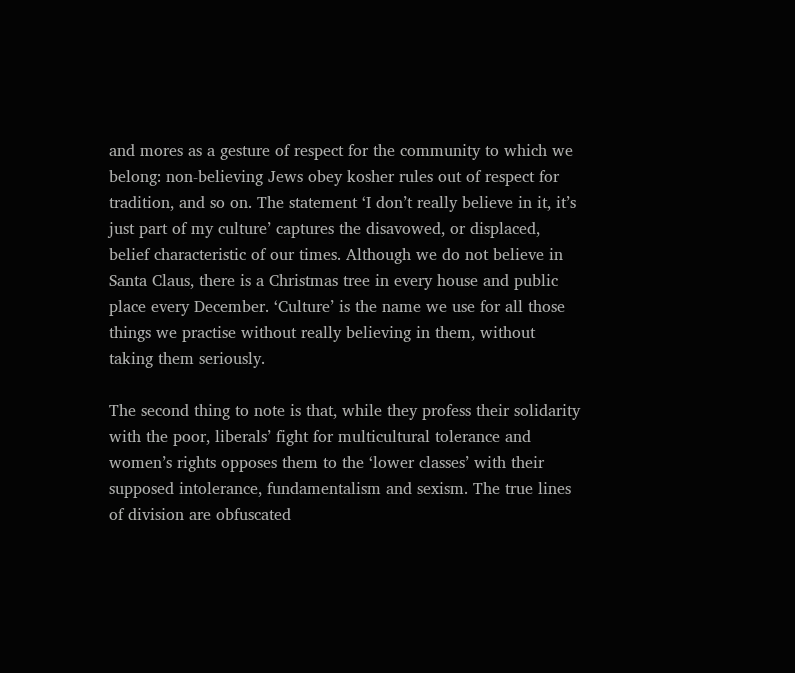and mores as a gesture of respect for the community to which we belong: non-believing Jews obey kosher rules out of respect for tradition, and so on. The statement ‘I don’t really believe in it, it’s just part of my culture’ captures the disavowed, or displaced, belief characteristic of our times. Although we do not believe in Santa Claus, there is a Christmas tree in every house and public place every December. ‘Culture’ is the name we use for all those things we practise without really believing in them, without taking them seriously.

The second thing to note is that, while they profess their solidarity with the poor, liberals’ fight for multicultural tolerance and women’s rights opposes them to the ‘lower classes’ with their supposed intolerance, fundamentalism and sexism. The true lines of division are obfuscated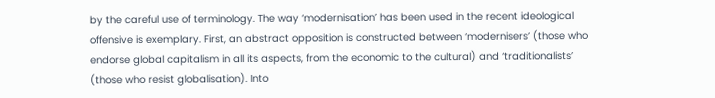by the careful use of terminology. The way ‘modernisation’ has been used in the recent ideological offensive is exemplary. First, an abstract opposition is constructed between ‘modernisers’ (those who endorse global capitalism in all its aspects, from the economic to the cultural) and ‘traditionalists’ (those who resist globalisation). Into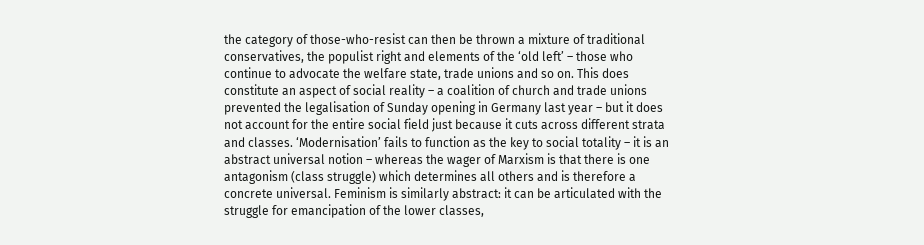the category of those-who-resist can then be thrown a mixture of traditional conservatives, the populist right and elements of the ‘old left’ – those who continue to advocate the welfare state, trade unions and so on. This does constitute an aspect of social reality – a coalition of church and trade unions prevented the legalisation of Sunday opening in Germany last year – but it does not account for the entire social field just because it cuts across different strata and classes. ‘Modernisation’ fails to function as the key to social totality – it is an abstract universal notion – whereas the wager of Marxism is that there is one antagonism (class struggle) which determines all others and is therefore a concrete universal. Feminism is similarly abstract: it can be articulated with the struggle for emancipation of the lower classes,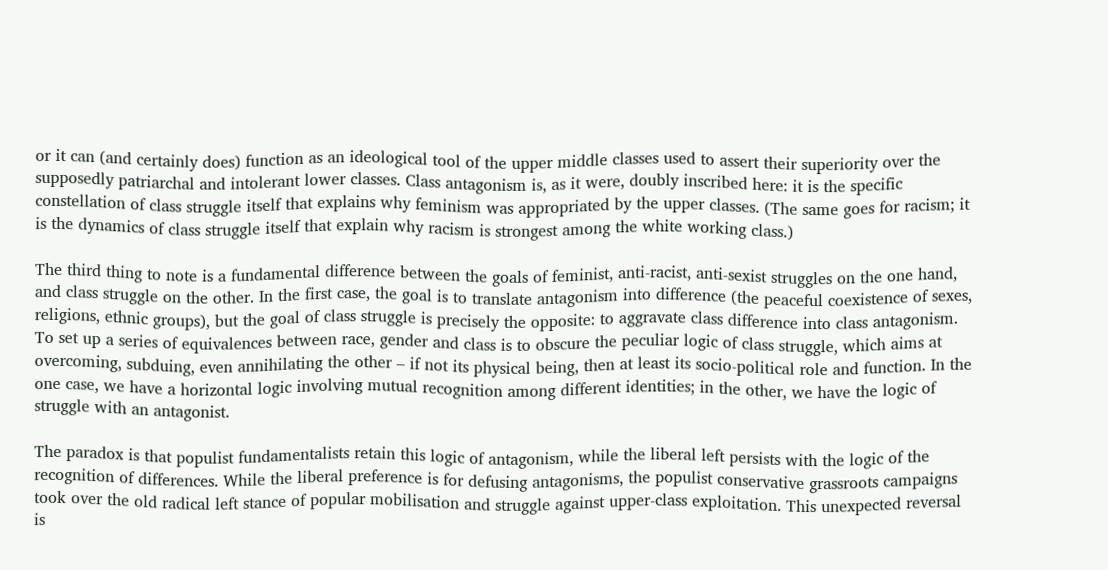or it can (and certainly does) function as an ideological tool of the upper middle classes used to assert their superiority over the supposedly patriarchal and intolerant lower classes. Class antagonism is, as it were, doubly inscribed here: it is the specific constellation of class struggle itself that explains why feminism was appropriated by the upper classes. (The same goes for racism; it is the dynamics of class struggle itself that explain why racism is strongest among the white working class.)

The third thing to note is a fundamental difference between the goals of feminist, anti-racist, anti-sexist struggles on the one hand, and class struggle on the other. In the first case, the goal is to translate antagonism into difference (the peaceful coexistence of sexes, religions, ethnic groups), but the goal of class struggle is precisely the opposite: to aggravate class difference into class antagonism. To set up a series of equivalences between race, gender and class is to obscure the peculiar logic of class struggle, which aims at overcoming, subduing, even annihilating the other – if not its physical being, then at least its socio-political role and function. In the one case, we have a horizontal logic involving mutual recognition among different identities; in the other, we have the logic of struggle with an antagonist.

The paradox is that populist fundamentalists retain this logic of antagonism, while the liberal left persists with the logic of the recognition of differences. While the liberal preference is for defusing antagonisms, the populist conservative grassroots campaigns took over the old radical left stance of popular mobilisation and struggle against upper-class exploitation. This unexpected reversal is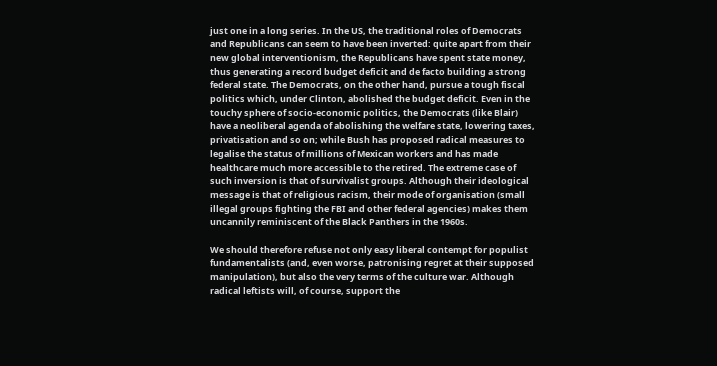just one in a long series. In the US, the traditional roles of Democrats and Republicans can seem to have been inverted: quite apart from their new global interventionism, the Republicans have spent state money, thus generating a record budget deficit and de facto building a strong federal state. The Democrats, on the other hand, pursue a tough fiscal politics which, under Clinton, abolished the budget deficit. Even in the touchy sphere of socio-economic politics, the Democrats (like Blair) have a neoliberal agenda of abolishing the welfare state, lowering taxes, privatisation and so on; while Bush has proposed radical measures to legalise the status of millions of Mexican workers and has made healthcare much more accessible to the retired. The extreme case of such inversion is that of survivalist groups. Although their ideological message is that of religious racism, their mode of organisation (small illegal groups fighting the FBI and other federal agencies) makes them uncannily reminiscent of the Black Panthers in the 1960s.

We should therefore refuse not only easy liberal contempt for populist fundamentalists (and, even worse, patronising regret at their supposed manipulation), but also the very terms of the culture war. Although radical leftists will, of course, support the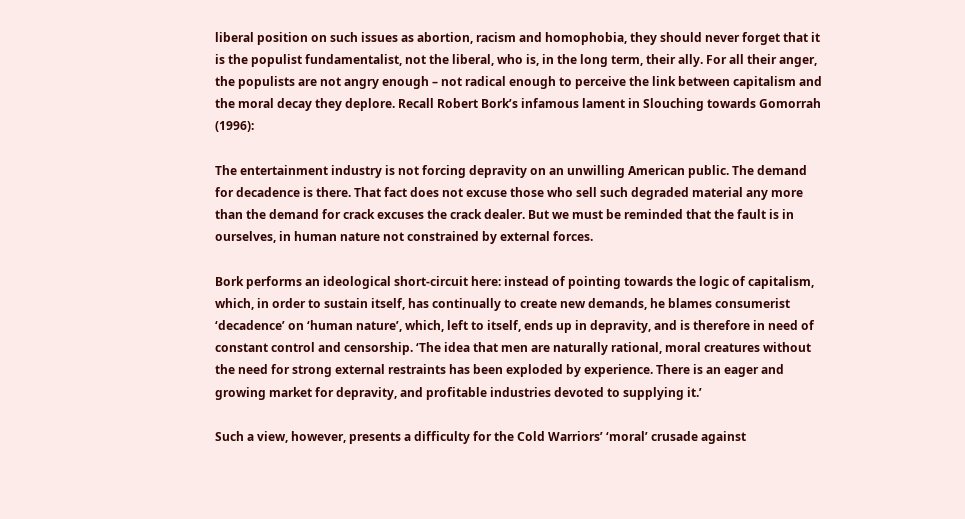liberal position on such issues as abortion, racism and homophobia, they should never forget that it is the populist fundamentalist, not the liberal, who is, in the long term, their ally. For all their anger, the populists are not angry enough – not radical enough to perceive the link between capitalism and the moral decay they deplore. Recall Robert Bork’s infamous lament in Slouching towards Gomorrah (1996):

The entertainment industry is not forcing depravity on an unwilling American public. The demand for decadence is there. That fact does not excuse those who sell such degraded material any more than the demand for crack excuses the crack dealer. But we must be reminded that the fault is in ourselves, in human nature not constrained by external forces.

Bork performs an ideological short-circuit here: instead of pointing towards the logic of capitalism, which, in order to sustain itself, has continually to create new demands, he blames consumerist ‘decadence’ on ‘human nature’, which, left to itself, ends up in depravity, and is therefore in need of constant control and censorship. ‘The idea that men are naturally rational, moral creatures without the need for strong external restraints has been exploded by experience. There is an eager and growing market for depravity, and profitable industries devoted to supplying it.’

Such a view, however, presents a difficulty for the Cold Warriors’ ‘moral’ crusade against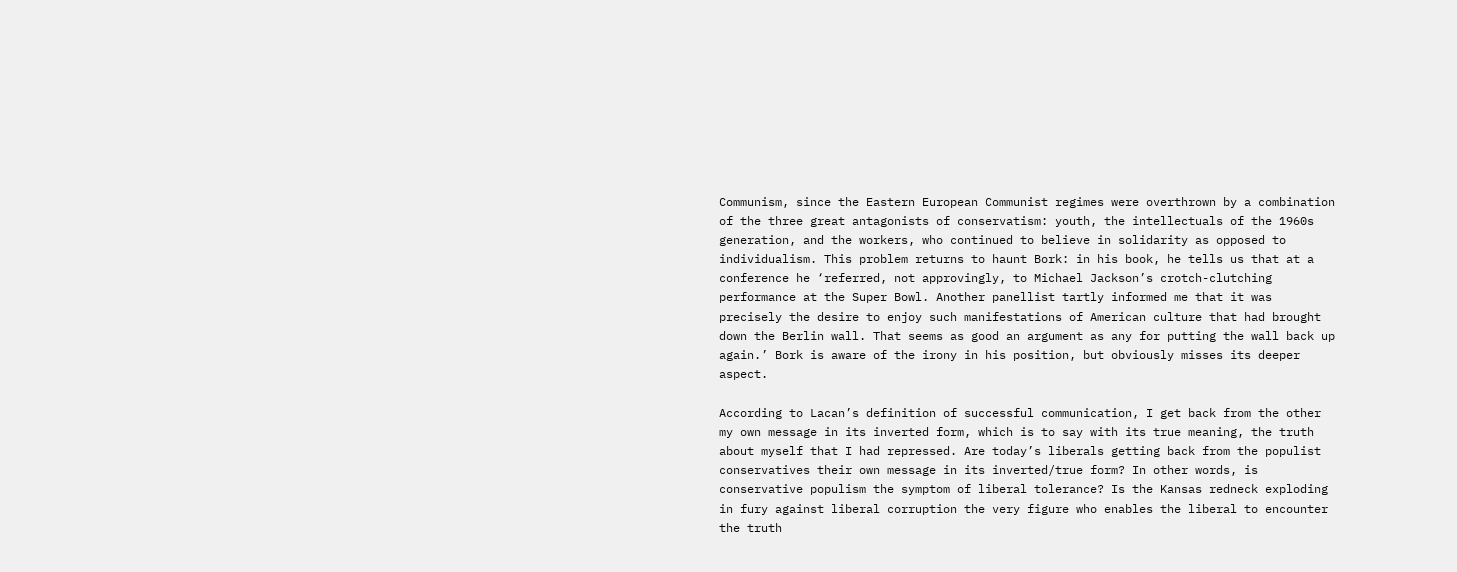Communism, since the Eastern European Communist regimes were overthrown by a combination of the three great antagonists of conservatism: youth, the intellectuals of the 1960s generation, and the workers, who continued to believe in solidarity as opposed to individualism. This problem returns to haunt Bork: in his book, he tells us that at a conference he ‘referred, not approvingly, to Michael Jackson’s crotch-clutching performance at the Super Bowl. Another panellist tartly informed me that it was precisely the desire to enjoy such manifestations of American culture that had brought down the Berlin wall. That seems as good an argument as any for putting the wall back up again.’ Bork is aware of the irony in his position, but obviously misses its deeper aspect.

According to Lacan’s definition of successful communication, I get back from the other my own message in its inverted form, which is to say with its true meaning, the truth about myself that I had repressed. Are today’s liberals getting back from the populist conservatives their own message in its inverted/true form? In other words, is conservative populism the symptom of liberal tolerance? Is the Kansas redneck exploding in fury against liberal corruption the very figure who enables the liberal to encounter the truth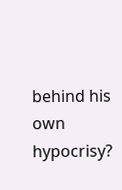behind his own hypocrisy?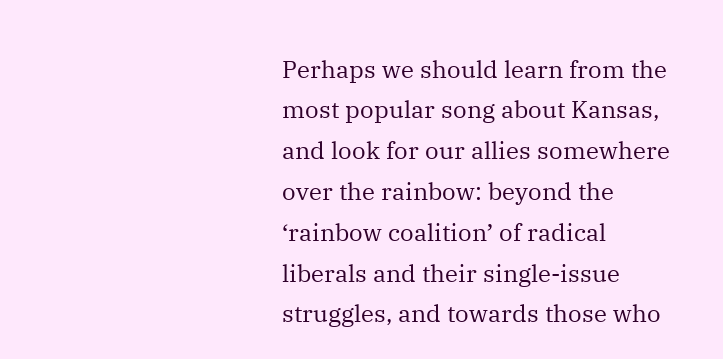Perhaps we should learn from the most popular song about Kansas, and look for our allies somewhere over the rainbow: beyond the ‘rainbow coalition’ of radical liberals and their single-issue struggles, and towards those who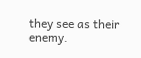they see as their enemy.